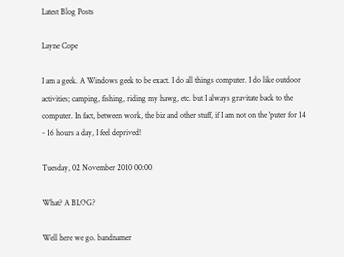Latest Blog Posts

Layne Cope

I am a geek. A Windows geek to be exact. I do all things computer. I do like outdoor activities; camping, fishing, riding my hawg, etc. but I always gravitate back to the computer. In fact, between work, the biz and other stuff, if I am not on the 'puter for 14 - 16 hours a day, I feel deprived!

Tuesday, 02 November 2010 00:00

What? A BLOG?

Well here we go. bandnamer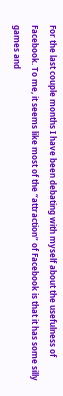For the last couple months I have been debating with myself about the usefulness of Facebook. To me, it seems like most of the “attraction” of Facebook is that it has some silly games and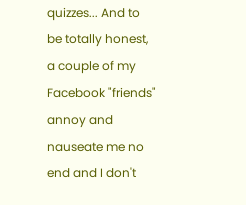quizzes... And to be totally honest, a couple of my Facebook "friends" annoy and nauseate me no end and I don't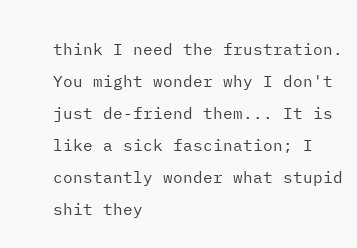think I need the frustration. You might wonder why I don't just de-friend them... It is like a sick fascination; I constantly wonder what stupid shit they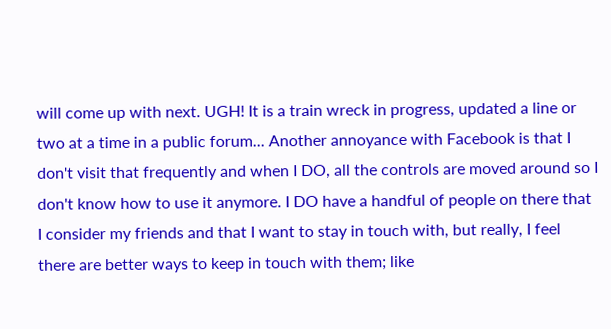will come up with next. UGH! It is a train wreck in progress, updated a line or two at a time in a public forum... Another annoyance with Facebook is that I don't visit that frequently and when I DO, all the controls are moved around so I don't know how to use it anymore. I DO have a handful of people on there that I consider my friends and that I want to stay in touch with, but really, I feel there are better ways to keep in touch with them; like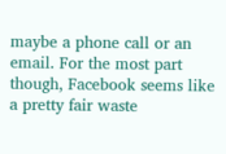maybe a phone call or an email. For the most part though, Facebook seems like a pretty fair waste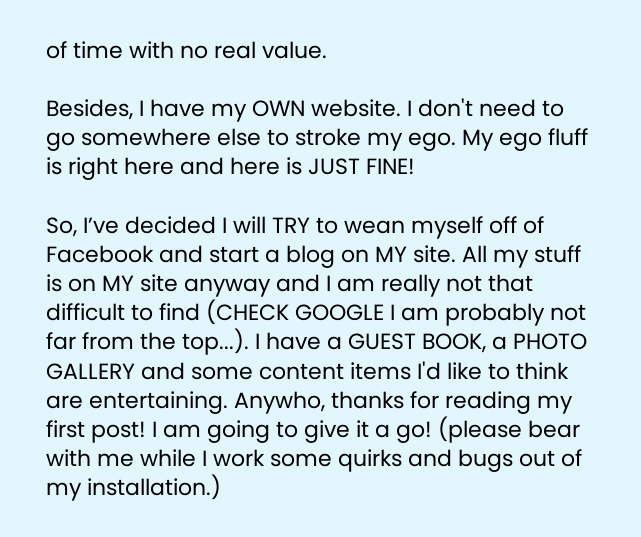of time with no real value.

Besides, I have my OWN website. I don't need to go somewhere else to stroke my ego. My ego fluff is right here and here is JUST FINE!

So, I’ve decided I will TRY to wean myself off of Facebook and start a blog on MY site. All my stuff is on MY site anyway and I am really not that difficult to find (CHECK GOOGLE I am probably not far from the top...). I have a GUEST BOOK, a PHOTO GALLERY and some content items I'd like to think are entertaining. Anywho, thanks for reading my first post! I am going to give it a go! (please bear with me while I work some quirks and bugs out of my installation.)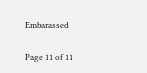Embarassed

Page 11 of 11